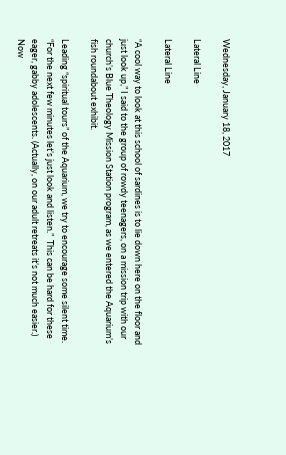Wednesday, January 18, 2017

Lateral Line

Lateral Line

“A cool way to look at this school of sardines is to lie down here on the floor and just look up,” I said to the group of rowdy teenagers, on a mission trip with our church’s Blue Theology Mission Station program, as we entered the Aquarium’s fish roundabout exhibit.

Leading “spiritual tours” of the Aquarium, we try to encourage some silent time. “For the next few minutes let’s just look and listen.”  This can be hard for these eager, gabby adolescents. (Actually, on our adult retreats it’s not much easier.)  Now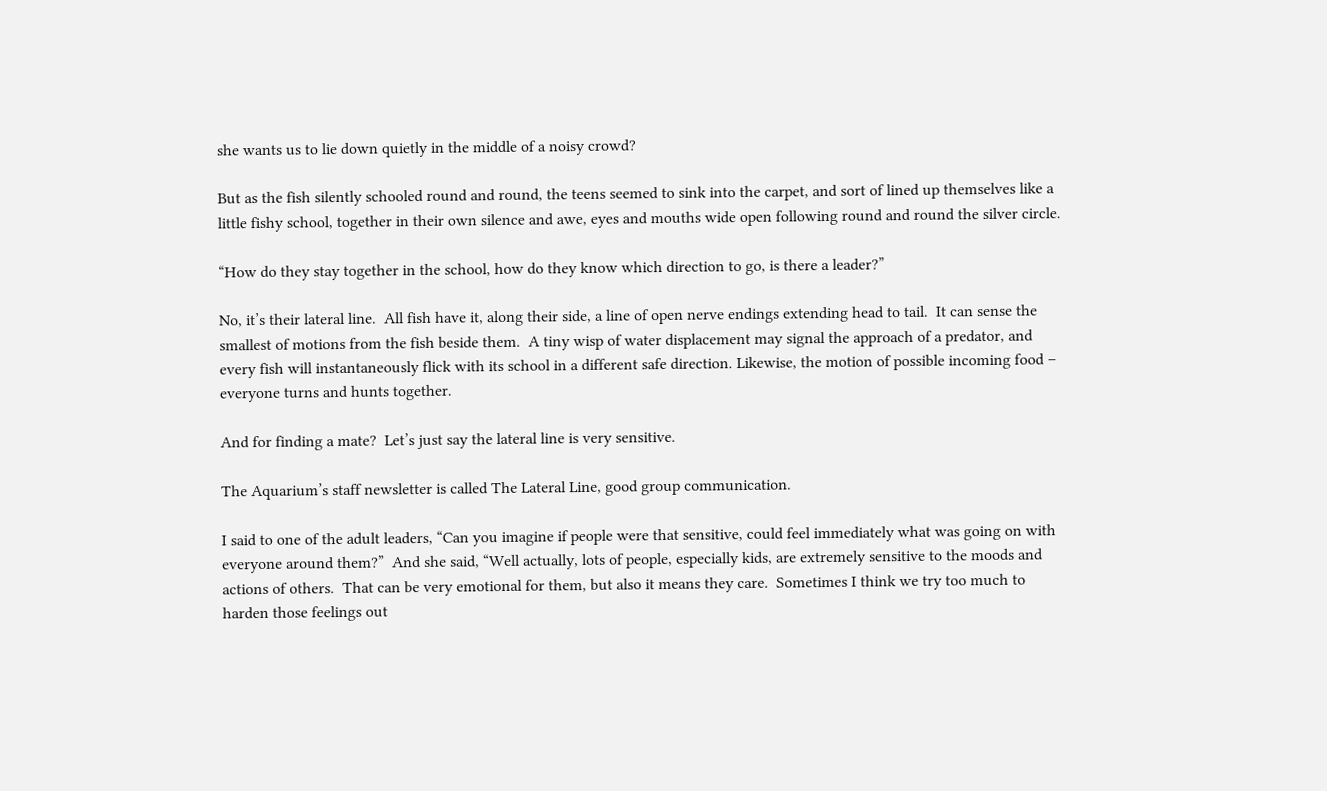she wants us to lie down quietly in the middle of a noisy crowd?

But as the fish silently schooled round and round, the teens seemed to sink into the carpet, and sort of lined up themselves like a little fishy school, together in their own silence and awe, eyes and mouths wide open following round and round the silver circle.

“How do they stay together in the school, how do they know which direction to go, is there a leader?”

No, it’s their lateral line.  All fish have it, along their side, a line of open nerve endings extending head to tail.  It can sense the smallest of motions from the fish beside them.  A tiny wisp of water displacement may signal the approach of a predator, and every fish will instantaneously flick with its school in a different safe direction. Likewise, the motion of possible incoming food – everyone turns and hunts together.

And for finding a mate?  Let’s just say the lateral line is very sensitive.

The Aquarium’s staff newsletter is called The Lateral Line, good group communication.

I said to one of the adult leaders, “Can you imagine if people were that sensitive, could feel immediately what was going on with everyone around them?”  And she said, “Well actually, lots of people, especially kids, are extremely sensitive to the moods and actions of others.  That can be very emotional for them, but also it means they care.  Sometimes I think we try too much to harden those feelings out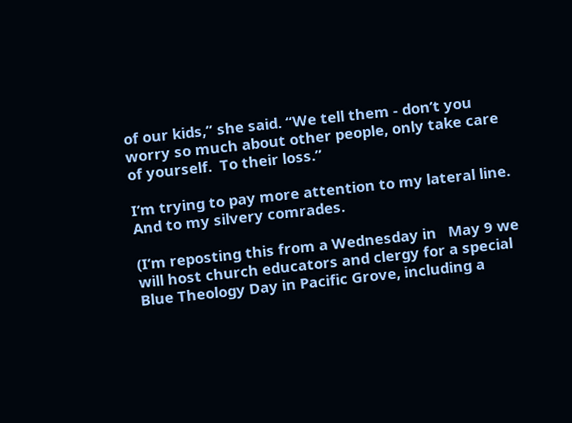of our kids,” she said. “We tell them - don’t you worry so much about other people, only take care of yourself.  To their loss.”

I’m trying to pay more attention to my lateral line.  And to my silvery comrades.

(I’m reposting this from a Wednesday in   May 9 we will host church educators and clergy for a special Blue Theology Day in Pacific Grove, including a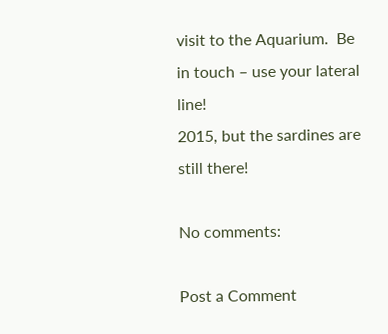visit to the Aquarium.  Be in touch – use your lateral line!
2015, but the sardines are still there!

No comments:

Post a Comment